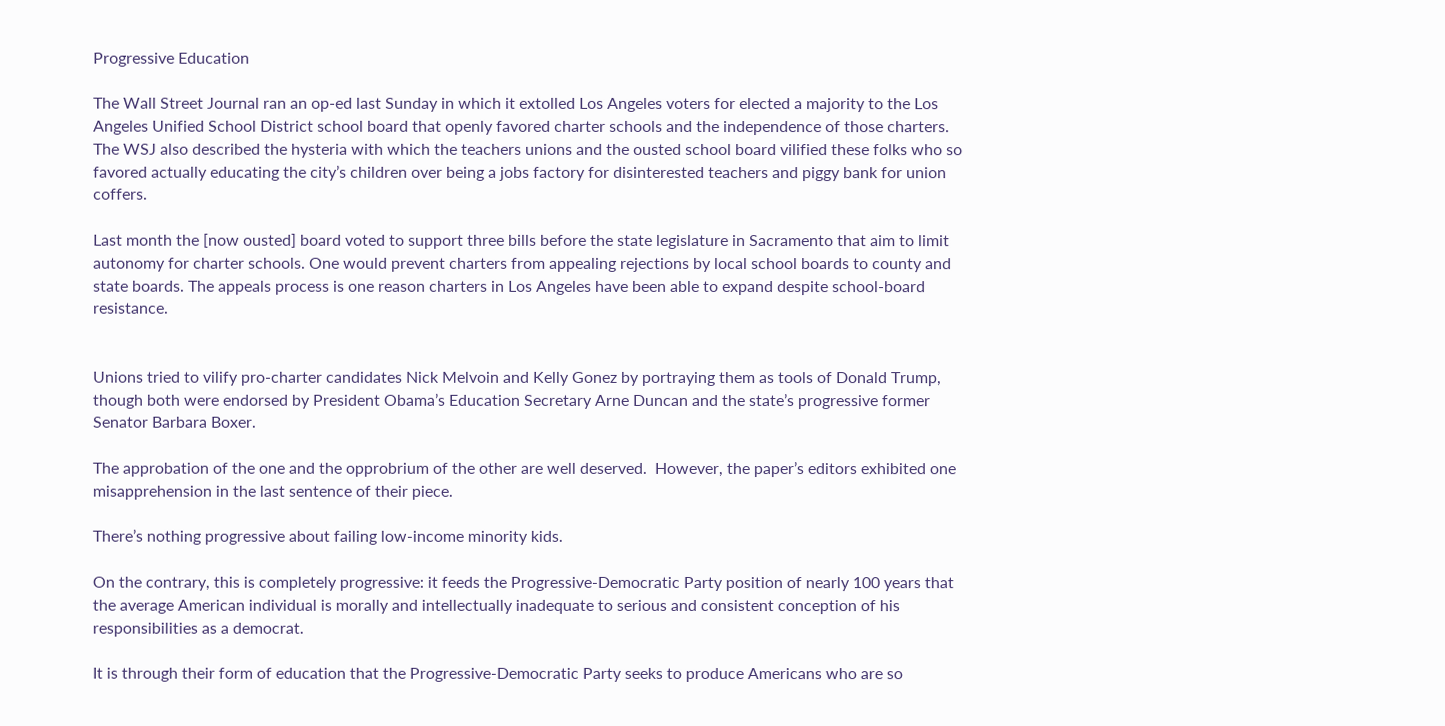Progressive Education

The Wall Street Journal ran an op-ed last Sunday in which it extolled Los Angeles voters for elected a majority to the Los Angeles Unified School District school board that openly favored charter schools and the independence of those charters.  The WSJ also described the hysteria with which the teachers unions and the ousted school board vilified these folks who so favored actually educating the city’s children over being a jobs factory for disinterested teachers and piggy bank for union coffers.

Last month the [now ousted] board voted to support three bills before the state legislature in Sacramento that aim to limit autonomy for charter schools. One would prevent charters from appealing rejections by local school boards to county and state boards. The appeals process is one reason charters in Los Angeles have been able to expand despite school-board resistance.


Unions tried to vilify pro-charter candidates Nick Melvoin and Kelly Gonez by portraying them as tools of Donald Trump, though both were endorsed by President Obama’s Education Secretary Arne Duncan and the state’s progressive former Senator Barbara Boxer.

The approbation of the one and the opprobrium of the other are well deserved.  However, the paper’s editors exhibited one misapprehension in the last sentence of their piece.

There’s nothing progressive about failing low-income minority kids.

On the contrary, this is completely progressive: it feeds the Progressive-Democratic Party position of nearly 100 years that the average American individual is morally and intellectually inadequate to serious and consistent conception of his responsibilities as a democrat.

It is through their form of education that the Progressive-Democratic Party seeks to produce Americans who are so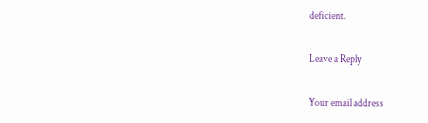deficient.

Leave a Reply

Your email address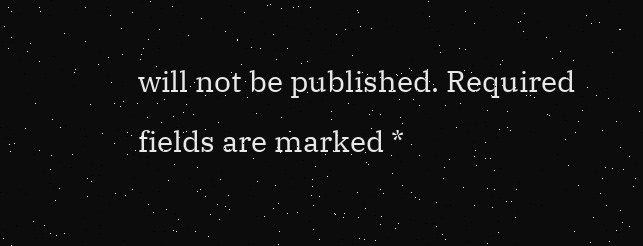will not be published. Required fields are marked *